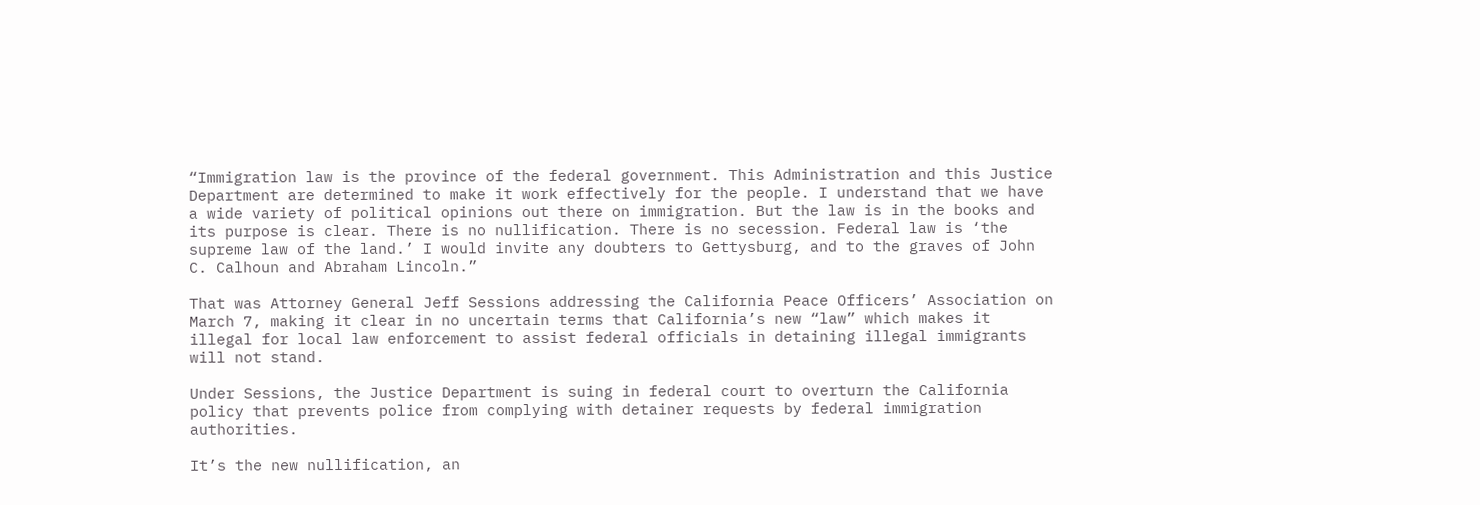“Immigration law is the province of the federal government. This Administration and this Justice Department are determined to make it work effectively for the people. I understand that we have a wide variety of political opinions out there on immigration. But the law is in the books and its purpose is clear. There is no nullification. There is no secession. Federal law is ‘the supreme law of the land.’ I would invite any doubters to Gettysburg, and to the graves of John C. Calhoun and Abraham Lincoln.”

That was Attorney General Jeff Sessions addressing the California Peace Officers’ Association on March 7, making it clear in no uncertain terms that California’s new “law” which makes it illegal for local law enforcement to assist federal officials in detaining illegal immigrants will not stand.

Under Sessions, the Justice Department is suing in federal court to overturn the California policy that prevents police from complying with detainer requests by federal immigration authorities.

It’s the new nullification, an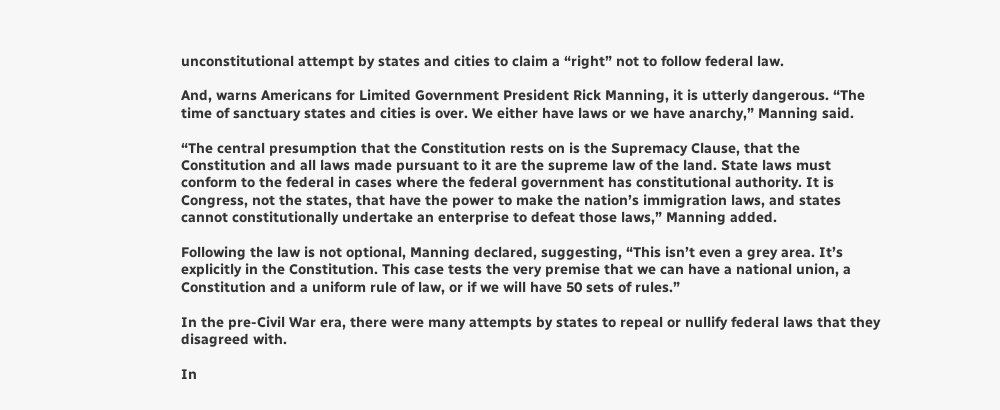unconstitutional attempt by states and cities to claim a “right” not to follow federal law.

And, warns Americans for Limited Government President Rick Manning, it is utterly dangerous. “The time of sanctuary states and cities is over. We either have laws or we have anarchy,” Manning said.

“The central presumption that the Constitution rests on is the Supremacy Clause, that the Constitution and all laws made pursuant to it are the supreme law of the land. State laws must conform to the federal in cases where the federal government has constitutional authority. It is Congress, not the states, that have the power to make the nation’s immigration laws, and states cannot constitutionally undertake an enterprise to defeat those laws,” Manning added.

Following the law is not optional, Manning declared, suggesting, “This isn’t even a grey area. It’s explicitly in the Constitution. This case tests the very premise that we can have a national union, a Constitution and a uniform rule of law, or if we will have 50 sets of rules.”

In the pre-Civil War era, there were many attempts by states to repeal or nullify federal laws that they disagreed with.

In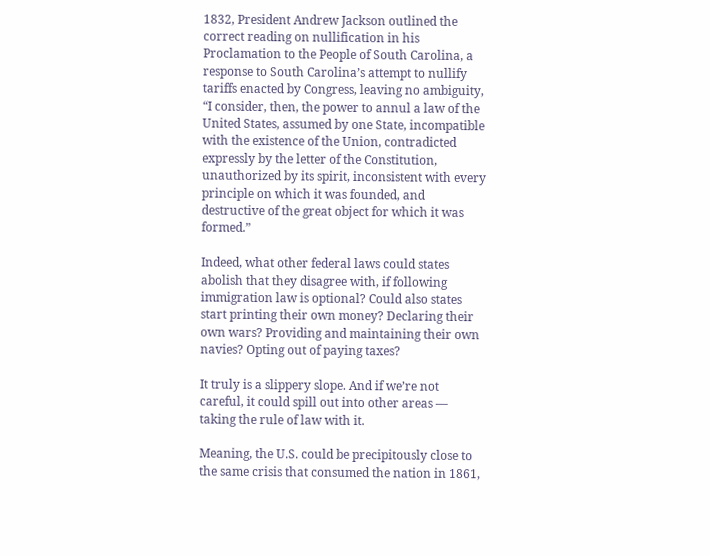1832, President Andrew Jackson outlined the correct reading on nullification in his Proclamation to the People of South Carolina, a response to South Carolina’s attempt to nullify tariffs enacted by Congress, leaving no ambiguity, “I consider, then, the power to annul a law of the United States, assumed by one State, incompatible with the existence of the Union, contradicted expressly by the letter of the Constitution, unauthorized by its spirit, inconsistent with every principle on which it was founded, and destructive of the great object for which it was formed.”

Indeed, what other federal laws could states abolish that they disagree with, if following immigration law is optional? Could also states start printing their own money? Declaring their own wars? Providing and maintaining their own navies? Opting out of paying taxes?

It truly is a slippery slope. And if we’re not careful, it could spill out into other areas — taking the rule of law with it.

Meaning, the U.S. could be precipitously close to the same crisis that consumed the nation in 1861,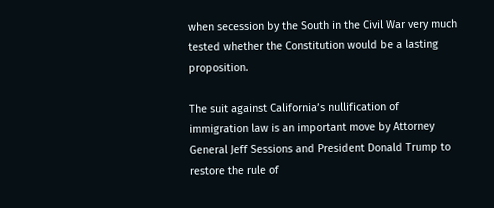when secession by the South in the Civil War very much tested whether the Constitution would be a lasting proposition.

The suit against California’s nullification of immigration law is an important move by Attorney General Jeff Sessions and President Donald Trump to restore the rule of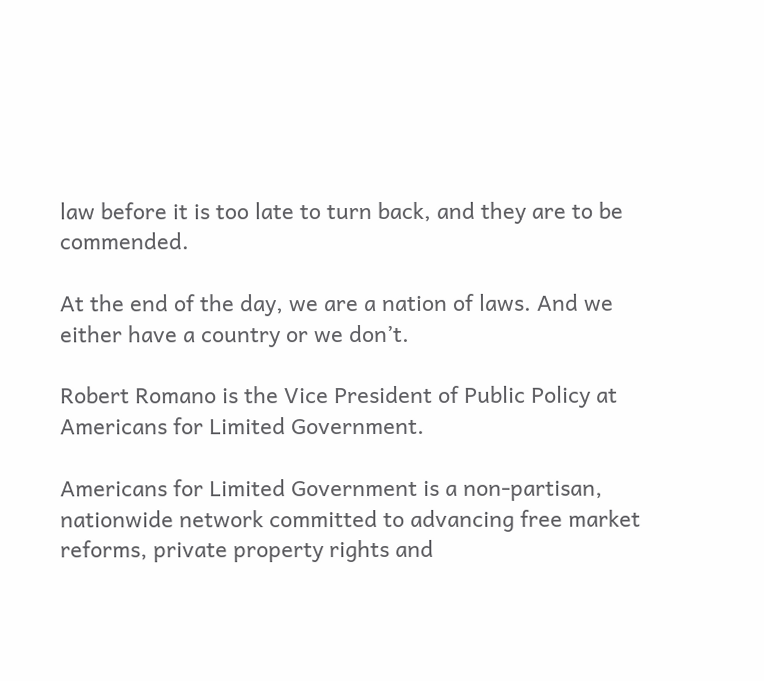law before it is too late to turn back, and they are to be commended.

At the end of the day, we are a nation of laws. And we either have a country or we don’t.

Robert Romano is the Vice President of Public Policy at Americans for Limited Government.

Americans for Limited Government is a non-partisan, nationwide network committed to advancing free market reforms, private property rights and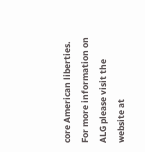core American liberties. For more information on ALG please visit the website at